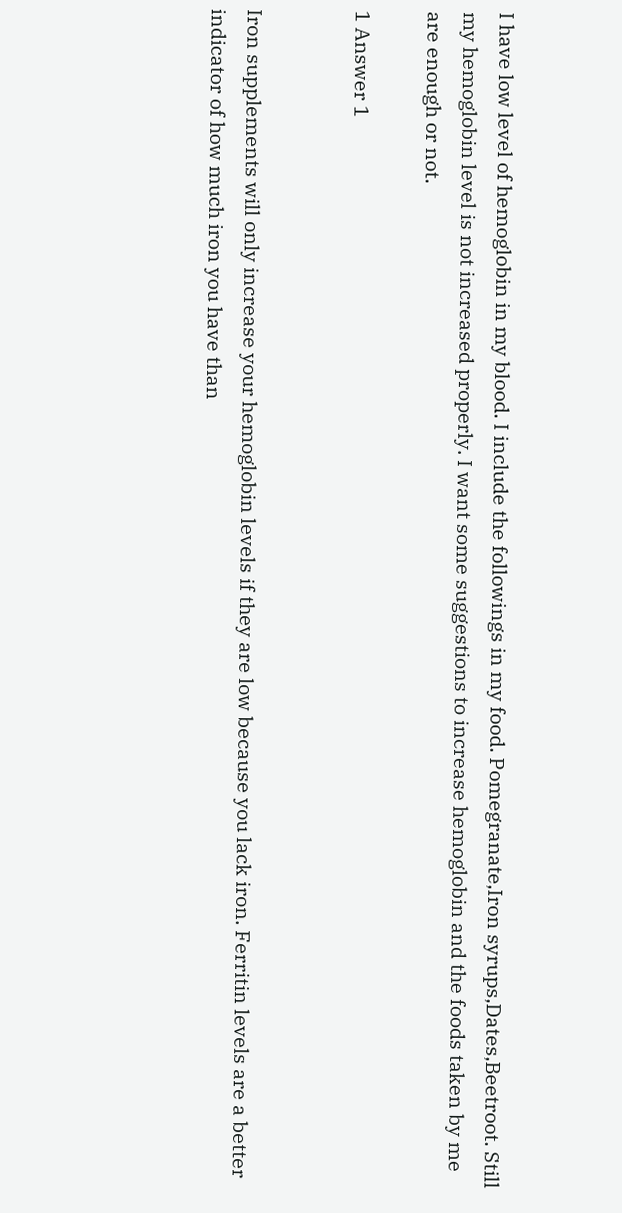I have low level of hemoglobin in my blood. I include the followings in my food. Pomegranate,Iron syrups,Dates,Beetroot. Still my hemoglobin level is not increased properly. I want some suggestions to increase hemoglobin and the foods taken by me are enough or not.

1 Answer 1


Iron supplements will only increase your hemoglobin levels if they are low because you lack iron. Ferritin levels are a better indicator of how much iron you have than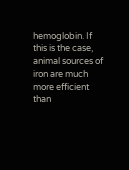hemoglobin. If this is the case, animal sources of iron are much more efficient than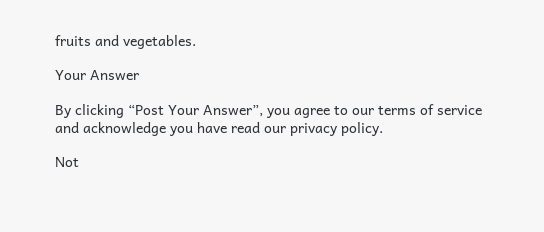fruits and vegetables.

Your Answer

By clicking “Post Your Answer”, you agree to our terms of service and acknowledge you have read our privacy policy.

Not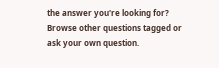the answer you're looking for? Browse other questions tagged or ask your own question.